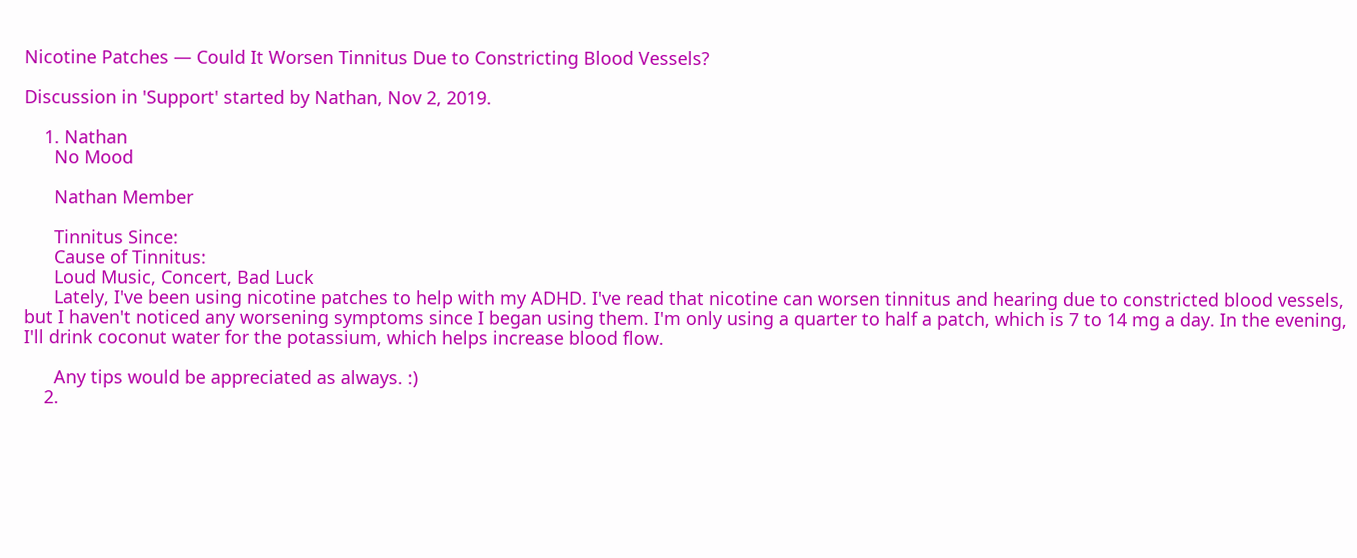Nicotine Patches — Could It Worsen Tinnitus Due to Constricting Blood Vessels?

Discussion in 'Support' started by Nathan, Nov 2, 2019.

    1. Nathan
      No Mood

      Nathan Member

      Tinnitus Since:
      Cause of Tinnitus:
      Loud Music, Concert, Bad Luck
      Lately, I've been using nicotine patches to help with my ADHD. I've read that nicotine can worsen tinnitus and hearing due to constricted blood vessels, but I haven't noticed any worsening symptoms since I began using them. I'm only using a quarter to half a patch, which is 7 to 14 mg a day. In the evening, I'll drink coconut water for the potassium, which helps increase blood flow.

      Any tips would be appreciated as always. :)
    2.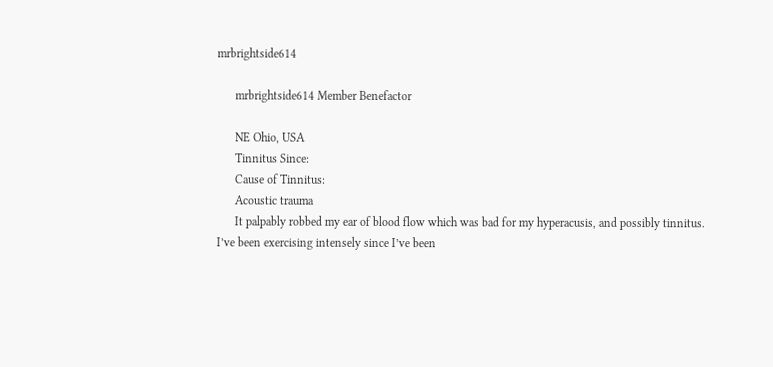mrbrightside614

      mrbrightside614 Member Benefactor

      NE Ohio, USA
      Tinnitus Since:
      Cause of Tinnitus:
      Acoustic trauma
      It palpably robbed my ear of blood flow which was bad for my hyperacusis, and possibly tinnitus. I’ve been exercising intensely since I’ve been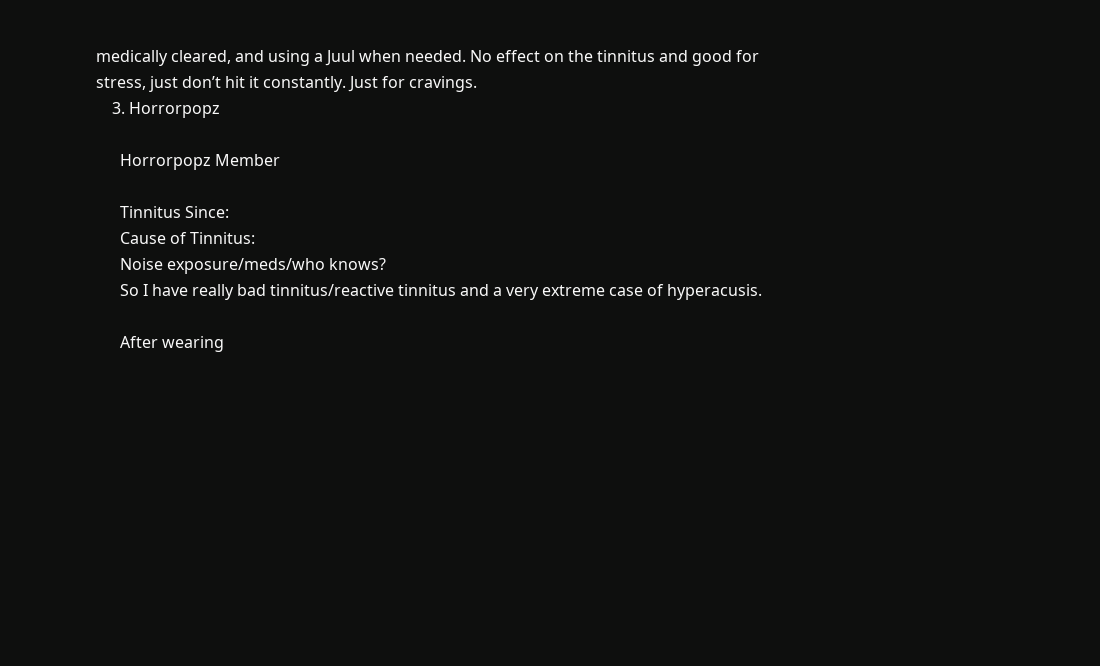medically cleared, and using a Juul when needed. No effect on the tinnitus and good for stress, just don’t hit it constantly. Just for cravings.
    3. Horrorpopz

      Horrorpopz Member

      Tinnitus Since:
      Cause of Tinnitus:
      Noise exposure/meds/who knows?
      So I have really bad tinnitus/reactive tinnitus and a very extreme case of hyperacusis.

      After wearing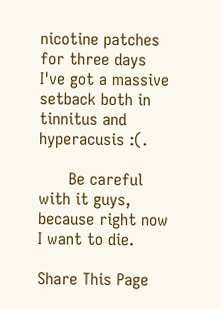nicotine patches for three days I've got a massive setback both in tinnitus and hyperacusis :(.

      Be careful with it guys, because right now I want to die.

Share This Page